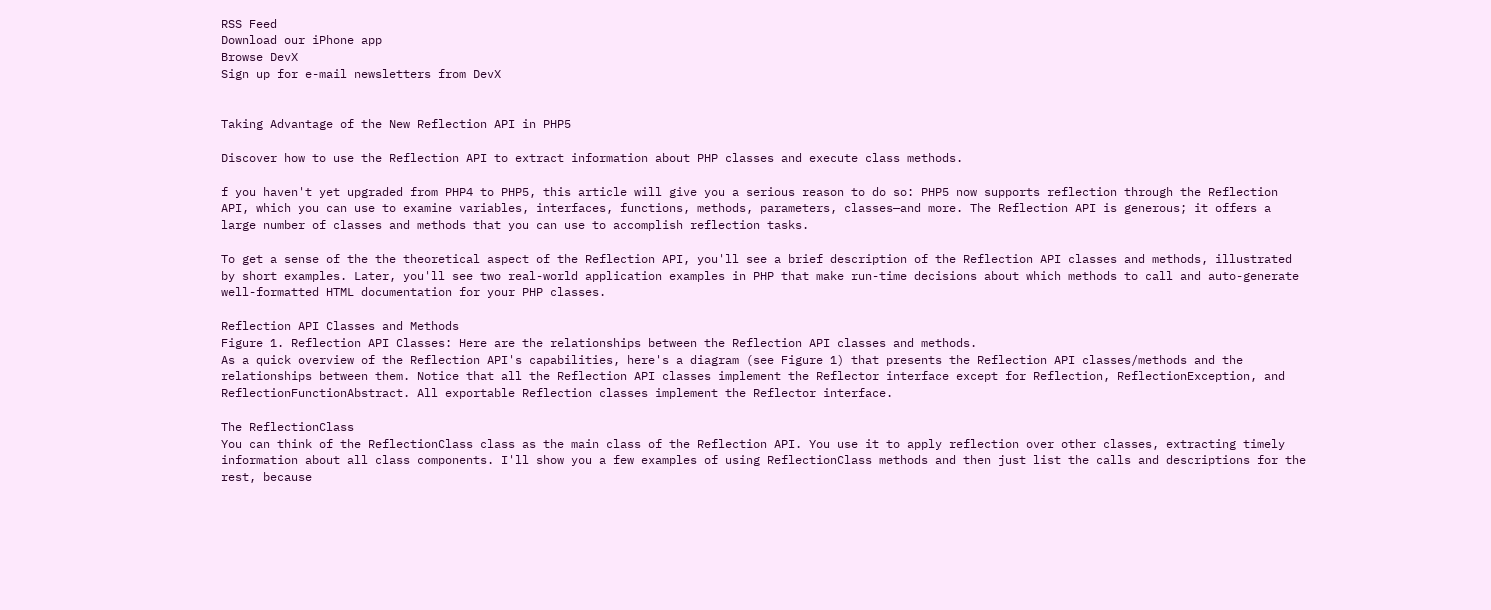RSS Feed
Download our iPhone app
Browse DevX
Sign up for e-mail newsletters from DevX


Taking Advantage of the New Reflection API in PHP5

Discover how to use the Reflection API to extract information about PHP classes and execute class methods.

f you haven't yet upgraded from PHP4 to PHP5, this article will give you a serious reason to do so: PHP5 now supports reflection through the Reflection API, which you can use to examine variables, interfaces, functions, methods, parameters, classes—and more. The Reflection API is generous; it offers a large number of classes and methods that you can use to accomplish reflection tasks.

To get a sense of the the theoretical aspect of the Reflection API, you'll see a brief description of the Reflection API classes and methods, illustrated by short examples. Later, you'll see two real-world application examples in PHP that make run-time decisions about which methods to call and auto-generate well-formatted HTML documentation for your PHP classes.

Reflection API Classes and Methods
Figure 1. Reflection API Classes: Here are the relationships between the Reflection API classes and methods.
As a quick overview of the Reflection API's capabilities, here's a diagram (see Figure 1) that presents the Reflection API classes/methods and the relationships between them. Notice that all the Reflection API classes implement the Reflector interface except for Reflection, ReflectionException, and ReflectionFunctionAbstract. All exportable Reflection classes implement the Reflector interface.

The ReflectionClass
You can think of the ReflectionClass class as the main class of the Reflection API. You use it to apply reflection over other classes, extracting timely information about all class components. I'll show you a few examples of using ReflectionClass methods and then just list the calls and descriptions for the rest, because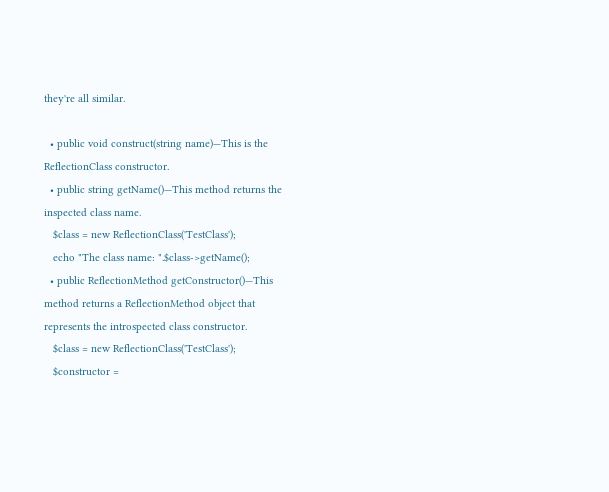they're all similar.

  • public void construct(string name)—This is the ReflectionClass constructor.
  • public string getName()—This method returns the inspected class name.
   $class = new ReflectionClass('TestClass');
   echo "The class name: ".$class->getName();
  • public ReflectionMethod getConstructor()—This method returns a ReflectionMethod object that represents the introspected class constructor.
   $class = new ReflectionClass('TestClass');
   $constructor =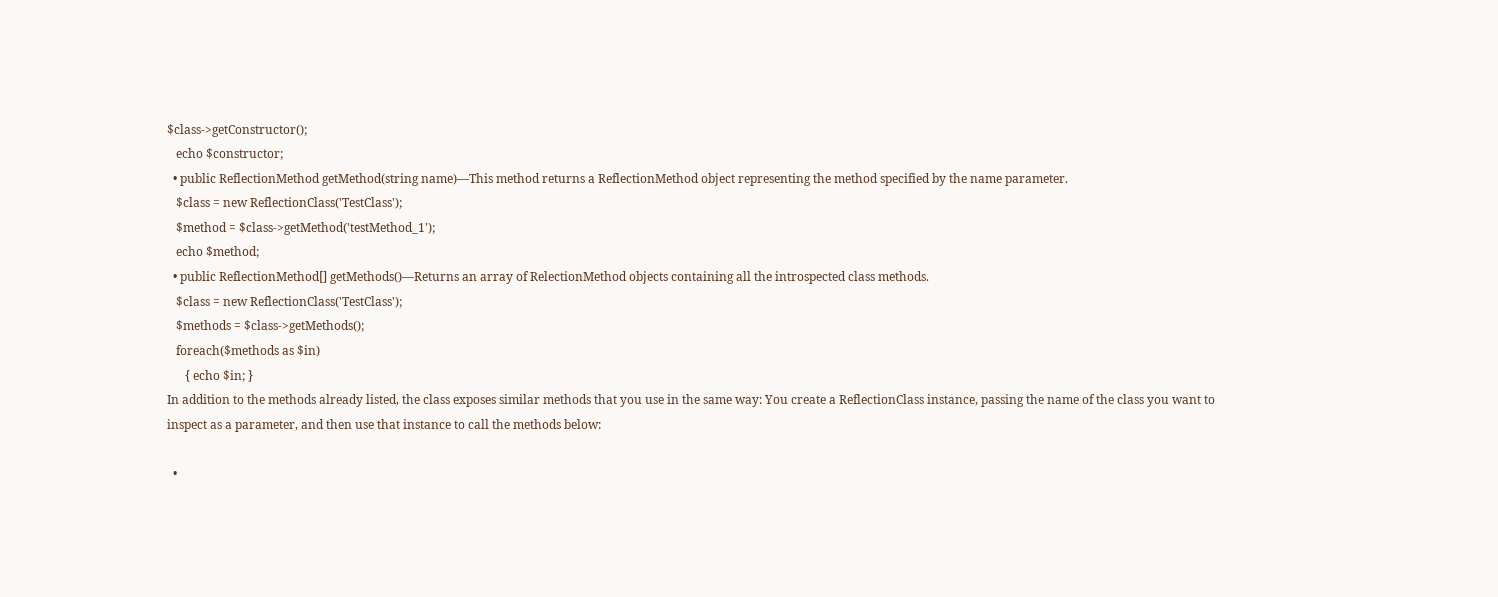$class->getConstructor();
   echo $constructor;
  • public ReflectionMethod getMethod(string name)—This method returns a ReflectionMethod object representing the method specified by the name parameter.
   $class = new ReflectionClass('TestClass');
   $method = $class->getMethod('testMethod_1');
   echo $method;
  • public ReflectionMethod[] getMethods()—Returns an array of RelectionMethod objects containing all the introspected class methods.
   $class = new ReflectionClass('TestClass');
   $methods = $class->getMethods();
   foreach($methods as $in)
      { echo $in; }
In addition to the methods already listed, the class exposes similar methods that you use in the same way: You create a ReflectionClass instance, passing the name of the class you want to inspect as a parameter, and then use that instance to call the methods below:

  •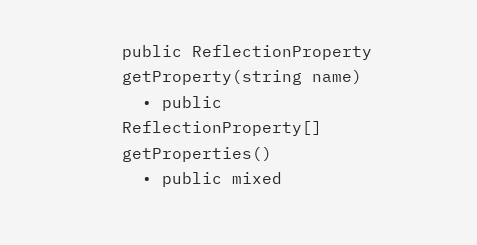public ReflectionProperty getProperty(string name)
  • public ReflectionProperty[] getProperties()
  • public mixed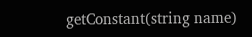getConstant(string name)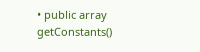• public array getConstants()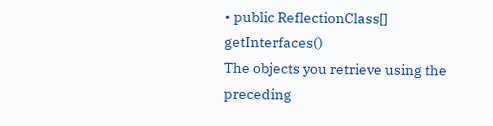• public ReflectionClass[] getInterfaces()
The objects you retrieve using the preceding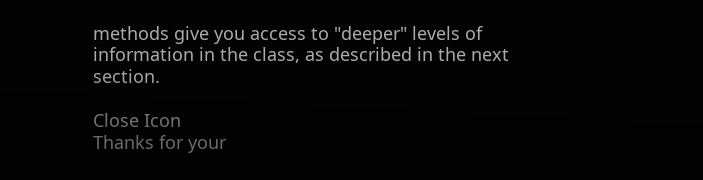methods give you access to "deeper" levels of information in the class, as described in the next section.

Close Icon
Thanks for your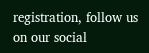registration, follow us on our social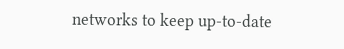networks to keep up-to-date